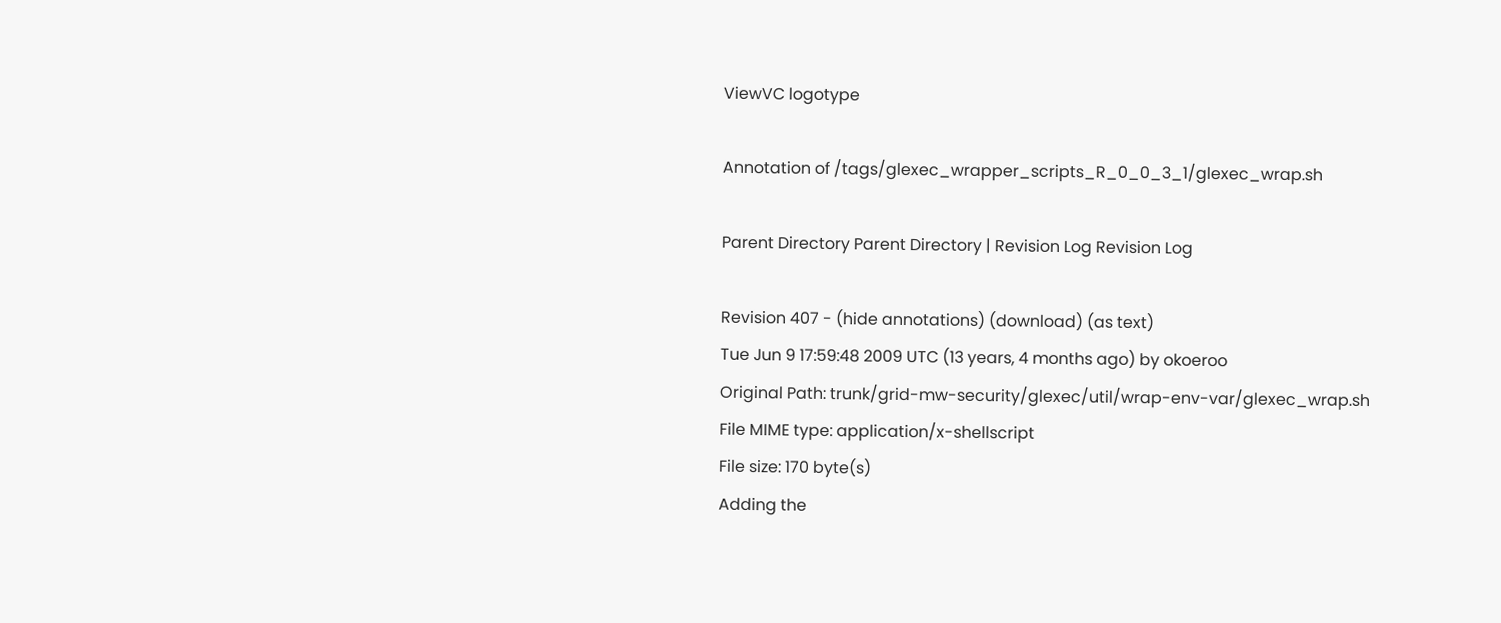ViewVC logotype

Annotation of /tags/glexec_wrapper_scripts_R_0_0_3_1/glexec_wrap.sh

Parent Directory Parent Directory | Revision Log Revision Log

Revision 407 - (hide annotations) (download) (as text)
Tue Jun 9 17:59:48 2009 UTC (13 years, 4 months ago) by okoeroo
Original Path: trunk/grid-mw-security/glexec/util/wrap-env-var/glexec_wrap.sh
File MIME type: application/x-shellscript
File size: 170 byte(s)
Adding the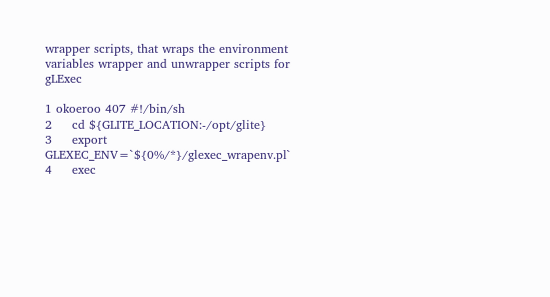wrapper scripts, that wraps the environment variables wrapper and unwrapper scripts for gLExec

1 okoeroo 407 #!/bin/sh
2     cd ${GLITE_LOCATION:-/opt/glite}
3     export GLEXEC_ENV=`${0%/*}/glexec_wrapenv.pl`
4     exec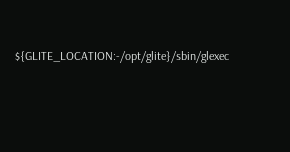${GLITE_LOCATION:-/opt/glite}/sbin/glexec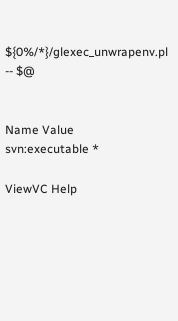${0%/*}/glexec_unwrapenv.pl -- $@


Name Value
svn:executable *

ViewVC Help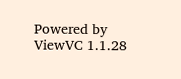Powered by ViewVC 1.1.28